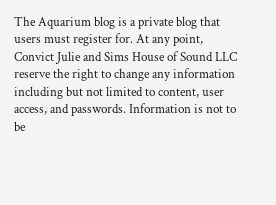The Aquarium blog is a private blog that users must register for. At any point, Convict Julie and Sims House of Sound LLC reserve the right to change any information including but not limited to content, user access, and passwords. Information is not to be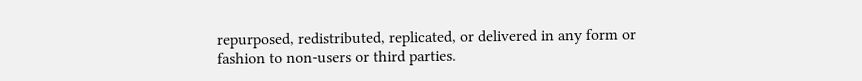repurposed, redistributed, replicated, or delivered in any form or fashion to non-users or third parties.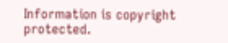Information is copyright protected.